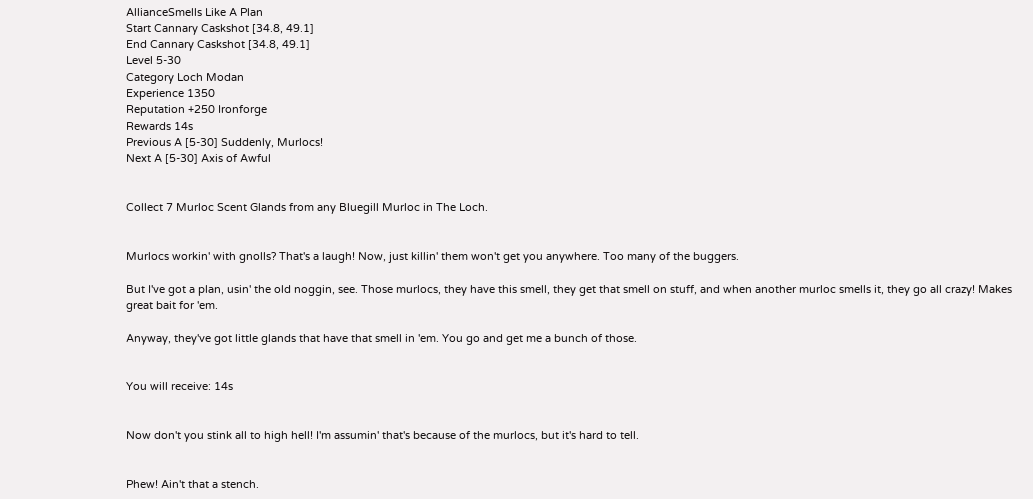AllianceSmells Like A Plan
Start Cannary Caskshot [34.8, 49.1]
End Cannary Caskshot [34.8, 49.1]
Level 5-30
Category Loch Modan
Experience 1350
Reputation +250 Ironforge
Rewards 14s
Previous A [5-30] Suddenly, Murlocs!
Next A [5-30] Axis of Awful


Collect 7 Murloc Scent Glands from any Bluegill Murloc in The Loch.


Murlocs workin' with gnolls? That's a laugh! Now, just killin' them won't get you anywhere. Too many of the buggers.

But I've got a plan, usin' the old noggin, see. Those murlocs, they have this smell, they get that smell on stuff, and when another murloc smells it, they go all crazy! Makes great bait for 'em.

Anyway, they've got little glands that have that smell in 'em. You go and get me a bunch of those.


You will receive: 14s


Now don't you stink all to high hell! I'm assumin' that's because of the murlocs, but it's hard to tell.


Phew! Ain't that a stench.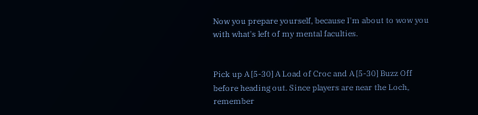Now you prepare yourself, because I'm about to wow you with what's left of my mental faculties.


Pick up A [5-30] A Load of Croc and A [5-30] Buzz Off before heading out. Since players are near the Loch, remember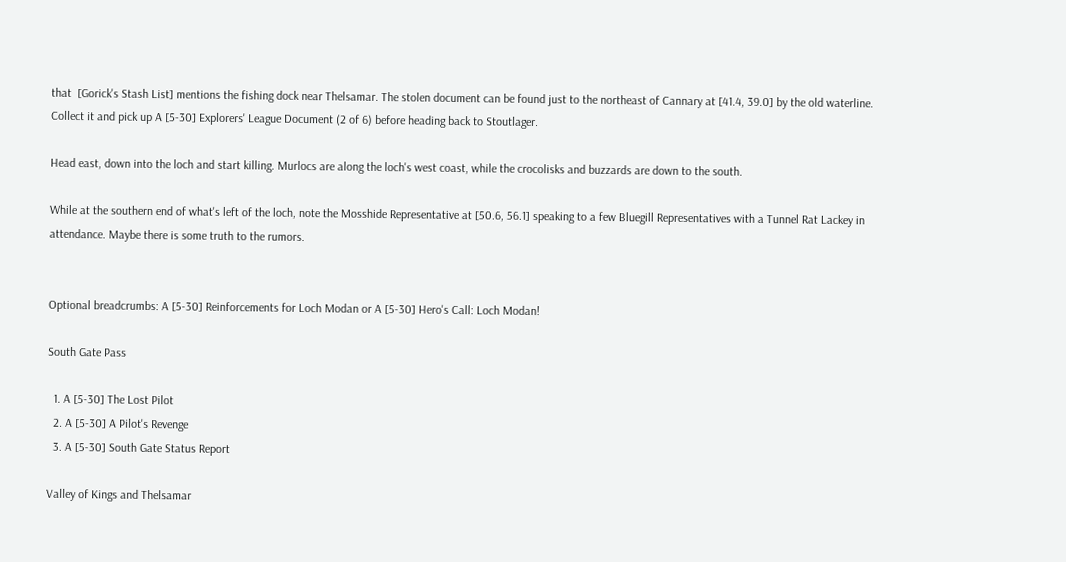that  [Gorick's Stash List] mentions the fishing dock near Thelsamar. The stolen document can be found just to the northeast of Cannary at [41.4, 39.0] by the old waterline. Collect it and pick up A [5-30] Explorers' League Document (2 of 6) before heading back to Stoutlager.

Head east, down into the loch and start killing. Murlocs are along the loch's west coast, while the crocolisks and buzzards are down to the south.

While at the southern end of what's left of the loch, note the Mosshide Representative at [50.6, 56.1] speaking to a few Bluegill Representatives with a Tunnel Rat Lackey in attendance. Maybe there is some truth to the rumors.


Optional breadcrumbs: A [5-30] Reinforcements for Loch Modan or A [5-30] Hero's Call: Loch Modan!

South Gate Pass

  1. A [5-30] The Lost Pilot
  2. A [5-30] A Pilot's Revenge
  3. A [5-30] South Gate Status Report

Valley of Kings and Thelsamar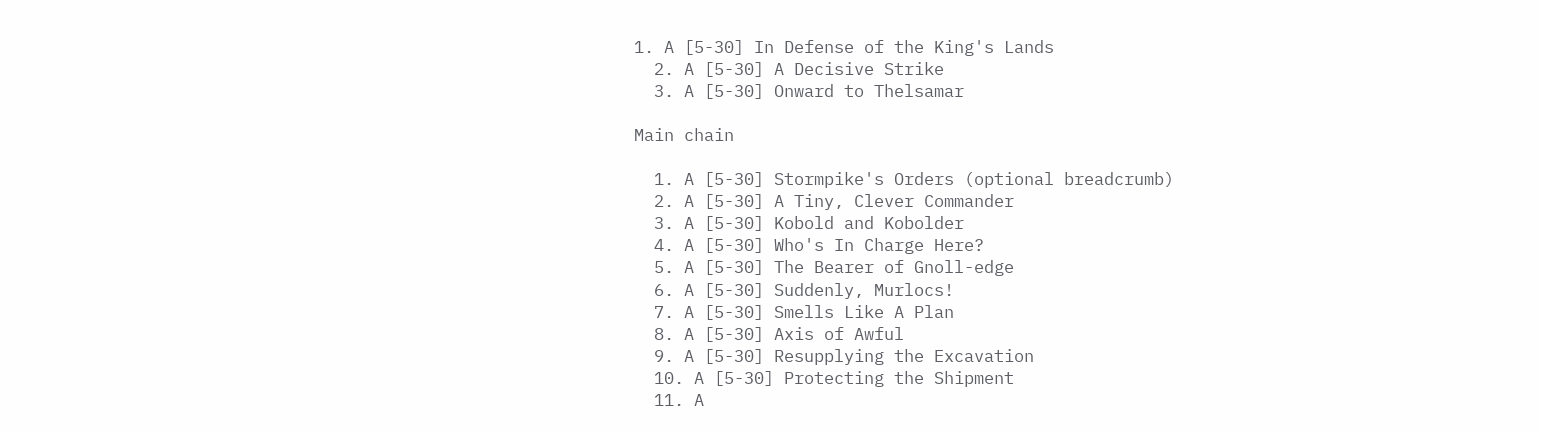1. A [5-30] In Defense of the King's Lands
  2. A [5-30] A Decisive Strike
  3. A [5-30] Onward to Thelsamar

Main chain

  1. A [5-30] Stormpike's Orders (optional breadcrumb)
  2. A [5-30] A Tiny, Clever Commander
  3. A [5-30] Kobold and Kobolder
  4. A [5-30] Who's In Charge Here?
  5. A [5-30] The Bearer of Gnoll-edge
  6. A [5-30] Suddenly, Murlocs!
  7. A [5-30] Smells Like A Plan
  8. A [5-30] Axis of Awful
  9. A [5-30] Resupplying the Excavation
  10. A [5-30] Protecting the Shipment
  11. A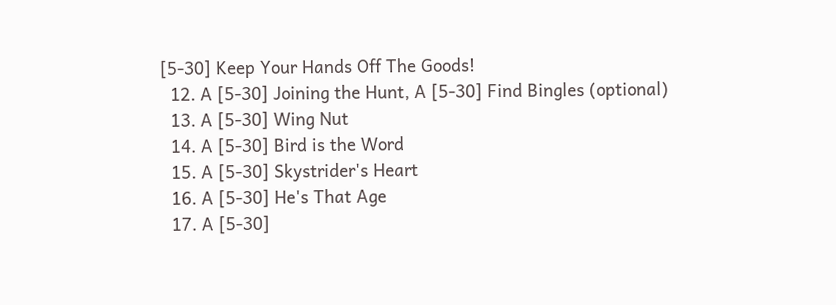[5-30] Keep Your Hands Off The Goods!
  12. A [5-30] Joining the Hunt, A [5-30] Find Bingles (optional)
  13. A [5-30] Wing Nut
  14. A [5-30] Bird is the Word
  15. A [5-30] Skystrider's Heart
  16. A [5-30] He's That Age
  17. A [5-30]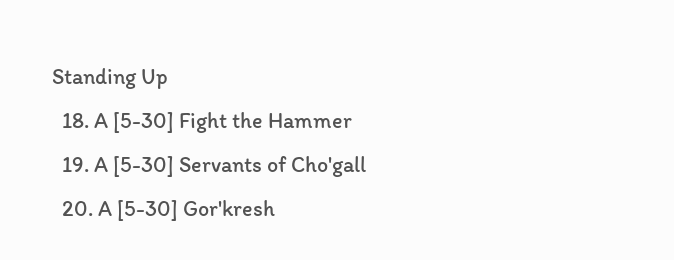Standing Up
  18. A [5-30] Fight the Hammer
  19. A [5-30] Servants of Cho'gall
  20. A [5-30] Gor'kresh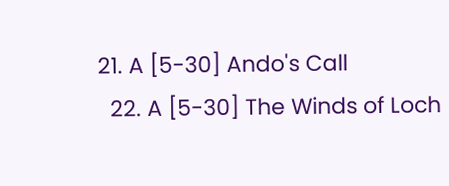21. A [5-30] Ando's Call
  22. A [5-30] The Winds of Loch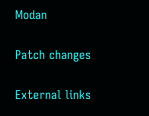Modan

Patch changes

External links